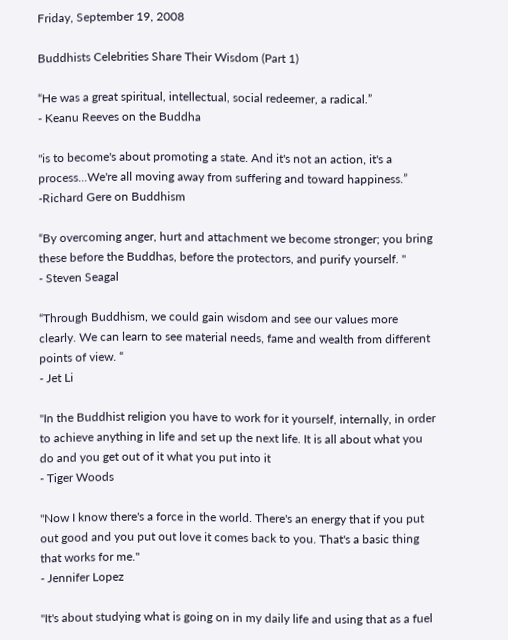Friday, September 19, 2008

Buddhists Celebrities Share Their Wisdom (Part 1)

“He was a great spiritual, intellectual, social redeemer, a radical.”
- Keanu Reeves on the Buddha

"is to become's about promoting a state. And it's not an action, it's a process...We're all moving away from suffering and toward happiness.”
-Richard Gere on Buddhism

“By overcoming anger, hurt and attachment we become stronger; you bring these before the Buddhas, before the protectors, and purify yourself. "
- Steven Seagal

“Through Buddhism, we could gain wisdom and see our values more clearly. We can learn to see material needs, fame and wealth from different points of view. “
- Jet Li

"In the Buddhist religion you have to work for it yourself, internally, in order to achieve anything in life and set up the next life. It is all about what you do and you get out of it what you put into it
- Tiger Woods

"Now I know there's a force in the world. There's an energy that if you put out good and you put out love it comes back to you. That's a basic thing that works for me."
- Jennifer Lopez

"It's about studying what is going on in my daily life and using that as a fuel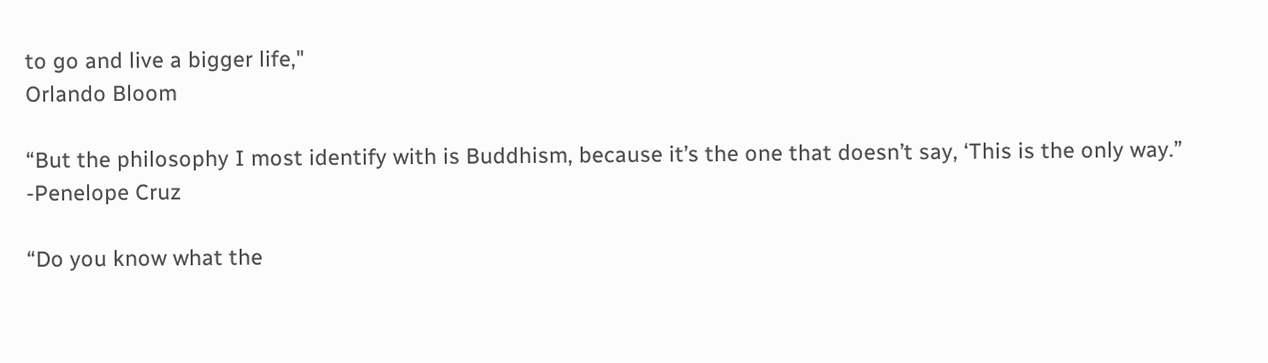to go and live a bigger life,"
Orlando Bloom

“But the philosophy I most identify with is Buddhism, because it’s the one that doesn’t say, ‘This is the only way.”
-Penelope Cruz

“Do you know what the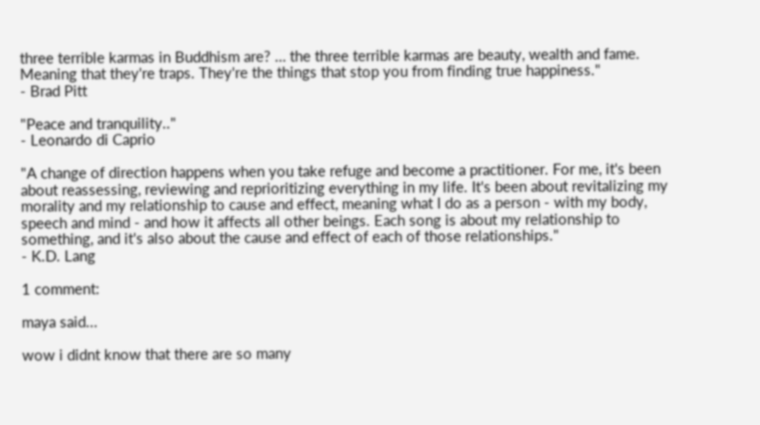three terrible karmas in Buddhism are? … the three terrible karmas are beauty, wealth and fame. Meaning that they're traps. They're the things that stop you from finding true happiness."
- Brad Pitt

"Peace and tranquility.."
- Leonardo di Caprio

"A change of direction happens when you take refuge and become a practitioner. For me, it's been about reassessing, reviewing and reprioritizing everything in my life. It's been about revitalizing my morality and my relationship to cause and effect, meaning what I do as a person - with my body, speech and mind - and how it affects all other beings. Each song is about my relationship to something, and it's also about the cause and effect of each of those relationships."
- K.D. Lang

1 comment:

maya said...

wow i didnt know that there are so many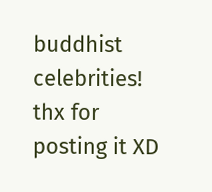buddhist celebrities! thx for posting it XD